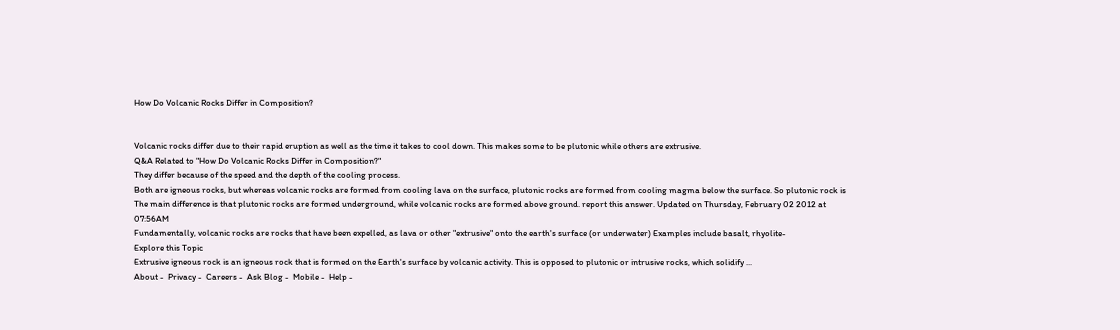How Do Volcanic Rocks Differ in Composition?


Volcanic rocks differ due to their rapid eruption as well as the time it takes to cool down. This makes some to be plutonic while others are extrusive.
Q&A Related to "How Do Volcanic Rocks Differ in Composition?"
They differ because of the speed and the depth of the cooling process.
Both are igneous rocks, but whereas volcanic rocks are formed from cooling lava on the surface, plutonic rocks are formed from cooling magma below the surface. So plutonic rock is
The main difference is that plutonic rocks are formed underground, while volcanic rocks are formed above ground. report this answer. Updated on Thursday, February 02 2012 at 07:56AM
Fundamentally, volcanic rocks are rocks that have been expelled, as lava or other "extrusive" onto the earth's surface (or underwater) Examples include basalt, rhyolite-
Explore this Topic
Extrusive igneous rock is an igneous rock that is formed on the Earth's surface by volcanic activity. This is opposed to plutonic or intrusive rocks, which solidify ...
About -  Privacy -  Careers -  Ask Blog -  Mobile -  Help -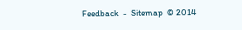Feedback  -  Sitemap  © 2014